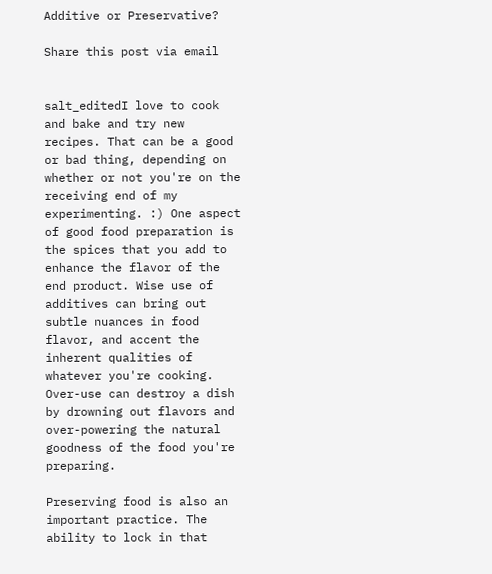Additive or Preservative?

Share this post via email


salt_editedI love to cook and bake and try new recipes. That can be a good or bad thing, depending on whether or not you're on the receiving end of my experimenting. :) One aspect of good food preparation is the spices that you add to enhance the flavor of the end product. Wise use of additives can bring out subtle nuances in food flavor, and accent the inherent qualities of whatever you're cooking. Over-use can destroy a dish by drowning out flavors and over-powering the natural goodness of the food you're preparing.

Preserving food is also an important practice. The ability to lock in that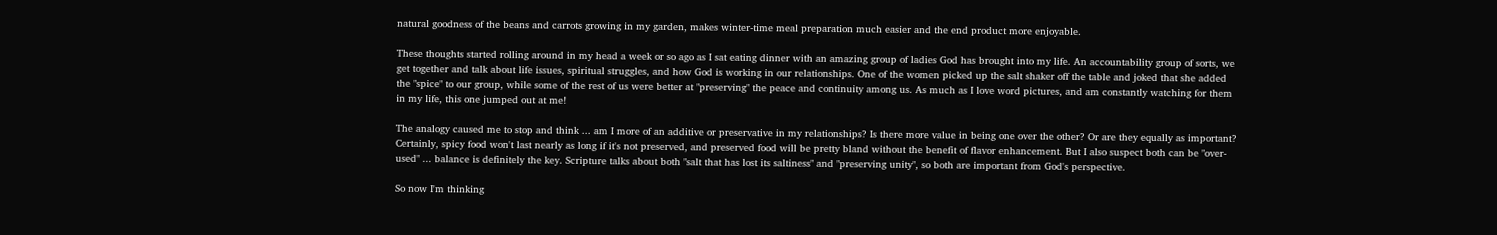natural goodness of the beans and carrots growing in my garden, makes winter-time meal preparation much easier and the end product more enjoyable.

These thoughts started rolling around in my head a week or so ago as I sat eating dinner with an amazing group of ladies God has brought into my life. An accountability group of sorts, we get together and talk about life issues, spiritual struggles, and how God is working in our relationships. One of the women picked up the salt shaker off the table and joked that she added the "spice" to our group, while some of the rest of us were better at "preserving" the peace and continuity among us. As much as I love word pictures, and am constantly watching for them in my life, this one jumped out at me!

The analogy caused me to stop and think ... am I more of an additive or preservative in my relationships? Is there more value in being one over the other? Or are they equally as important? Certainly, spicy food won't last nearly as long if it's not preserved, and preserved food will be pretty bland without the benefit of flavor enhancement. But I also suspect both can be "over-used" ... balance is definitely the key. Scripture talks about both "salt that has lost its saltiness" and "preserving unity", so both are important from God's perspective.

So now I'm thinking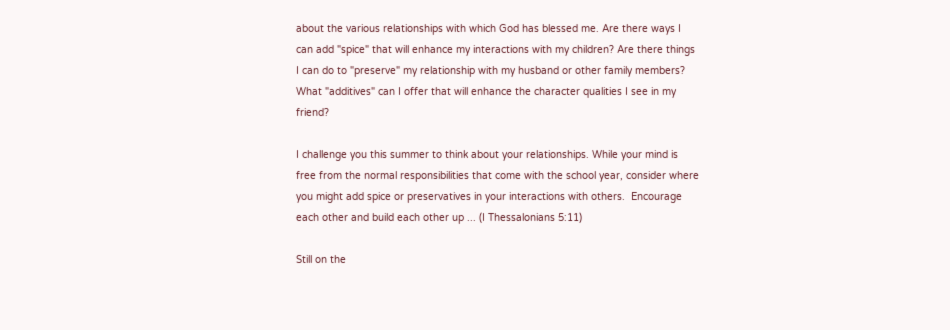about the various relationships with which God has blessed me. Are there ways I can add "spice" that will enhance my interactions with my children? Are there things I can do to "preserve" my relationship with my husband or other family members? What "additives" can I offer that will enhance the character qualities I see in my friend?

I challenge you this summer to think about your relationships. While your mind is free from the normal responsibilities that come with the school year, consider where you might add spice or preservatives in your interactions with others.  Encourage each other and build each other up ... (I Thessalonians 5:11)

Still on the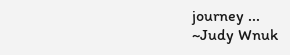journey ...
~Judy Wnuk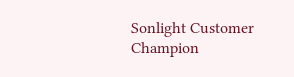Sonlight Customer Champion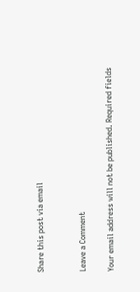Share this post via email


Leave a Comment

Your email address will not be published. Required fields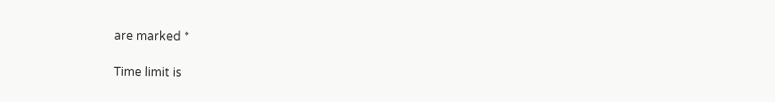are marked *

Time limit is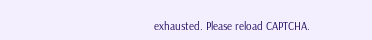exhausted. Please reload CAPTCHA.